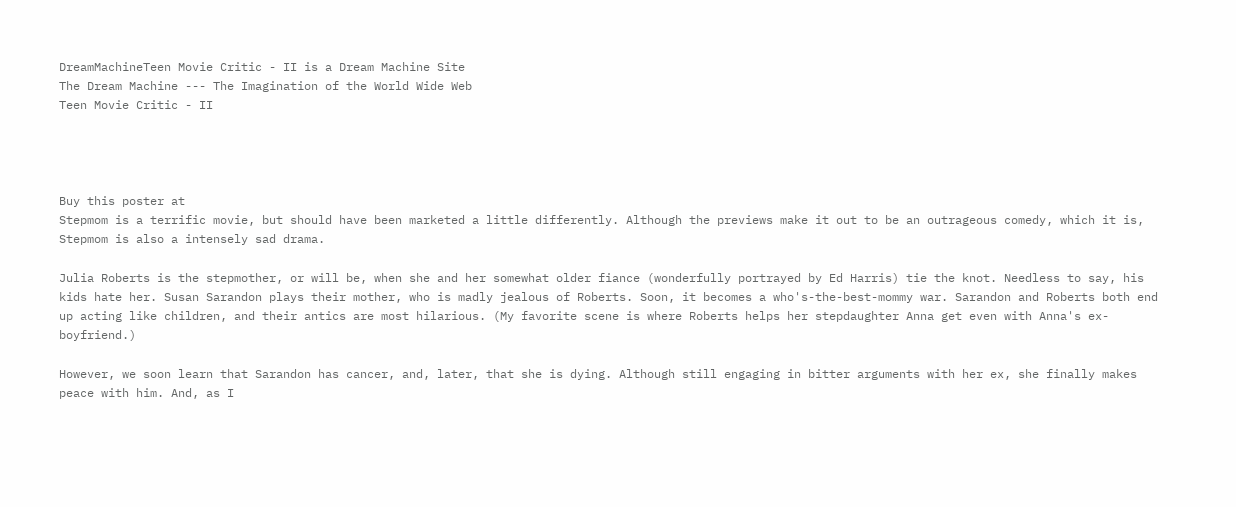DreamMachineTeen Movie Critic - II is a Dream Machine Site
The Dream Machine --- The Imagination of the World Wide Web
Teen Movie Critic - II




Buy this poster at
Stepmom is a terrific movie, but should have been marketed a little differently. Although the previews make it out to be an outrageous comedy, which it is, Stepmom is also a intensely sad drama.

Julia Roberts is the stepmother, or will be, when she and her somewhat older fiance (wonderfully portrayed by Ed Harris) tie the knot. Needless to say, his kids hate her. Susan Sarandon plays their mother, who is madly jealous of Roberts. Soon, it becomes a who's-the-best-mommy war. Sarandon and Roberts both end up acting like children, and their antics are most hilarious. (My favorite scene is where Roberts helps her stepdaughter Anna get even with Anna's ex-boyfriend.)

However, we soon learn that Sarandon has cancer, and, later, that she is dying. Although still engaging in bitter arguments with her ex, she finally makes peace with him. And, as I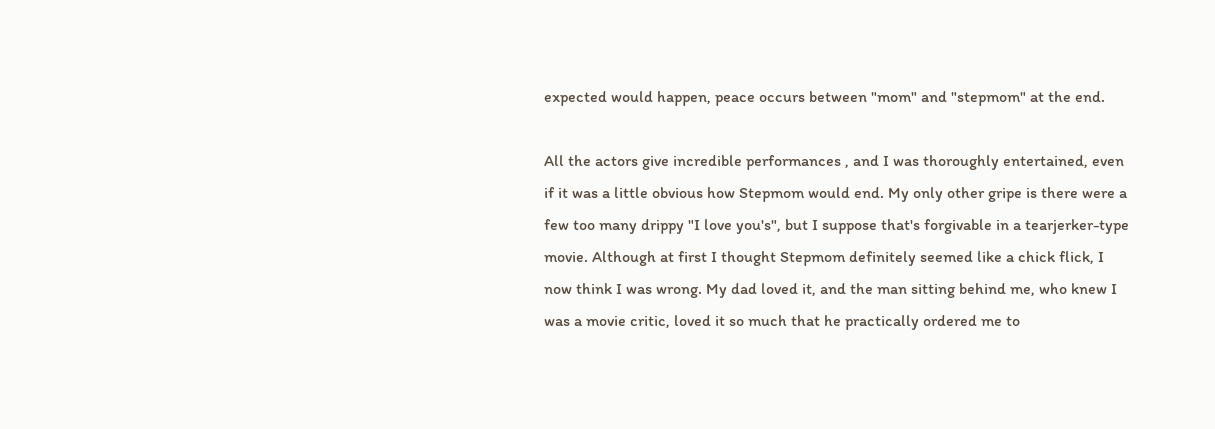expected would happen, peace occurs between "mom" and "stepmom" at the end.

All the actors give incredible performances , and I was thoroughly entertained, even if it was a little obvious how Stepmom would end. My only other gripe is there were a few too many drippy "I love you's", but I suppose that's forgivable in a tearjerker-type movie. Although at first I thought Stepmom definitely seemed like a chick flick, I now think I was wrong. My dad loved it, and the man sitting behind me, who knew I was a movie critic, loved it so much that he practically ordered me to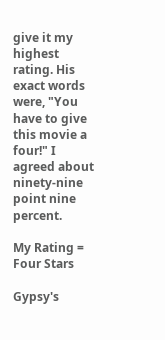give it my highest rating. His exact words were, "You have to give this movie a four!" I agreed about ninety-nine point nine percent.

My Rating = Four Stars

Gypsy's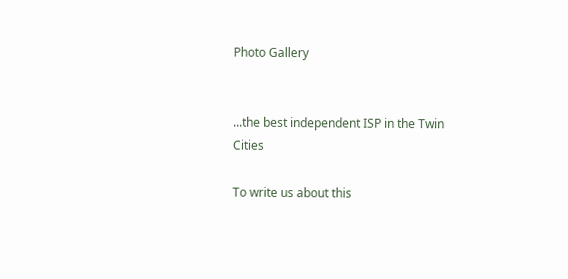Photo Gallery


...the best independent ISP in the Twin Cities

To write us about this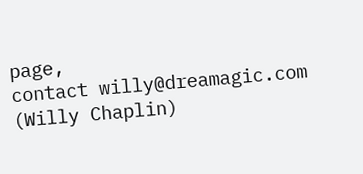page,
contact willy@dreamagic.com (Willy Chaplin)